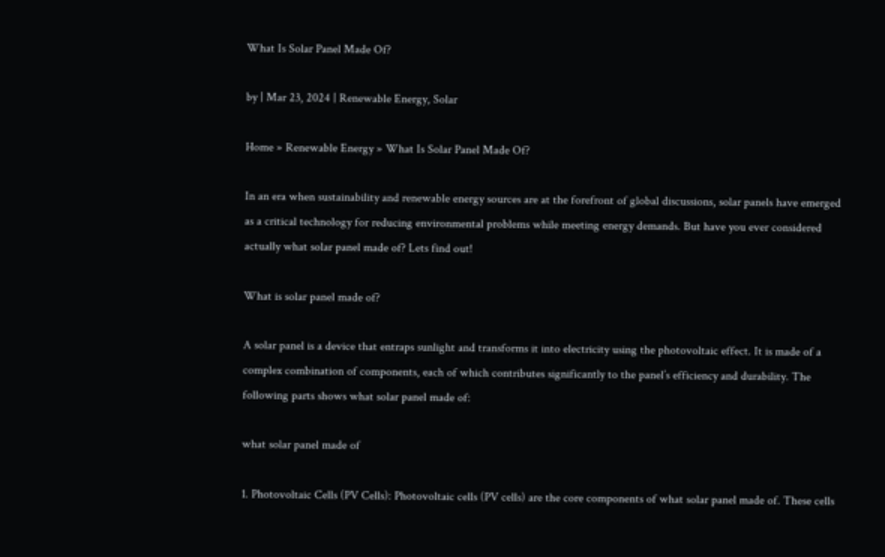What Is Solar Panel Made Of?

by | Mar 23, 2024 | Renewable Energy, Solar

Home » Renewable Energy » What Is Solar Panel Made Of?

In an era when sustainability and renewable energy sources are at the forefront of global discussions, solar panels have emerged as a critical technology for reducing environmental problems while meeting energy demands. But have you ever considered actually what solar panel made of? Lets find out!

What is solar panel made of?

A solar panel is a device that entraps sunlight and transforms it into electricity using the photovoltaic effect. It is made of a complex combination of components, each of which contributes significantly to the panel’s efficiency and durability. The following parts shows what solar panel made of:

what solar panel made of

1. Photovoltaic Cells (PV Cells): Photovoltaic cells (PV cells) are the core components of what solar panel made of. These cells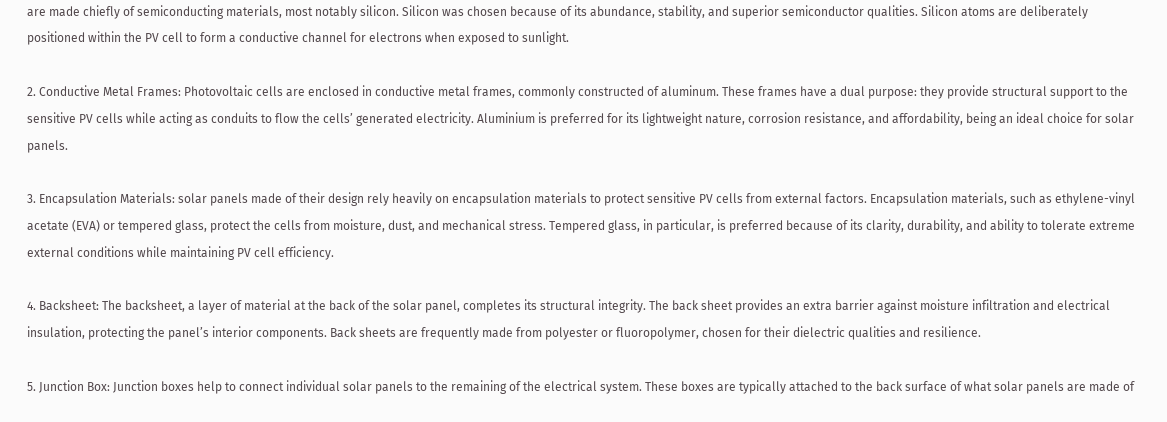are made chiefly of semiconducting materials, most notably silicon. Silicon was chosen because of its abundance, stability, and superior semiconductor qualities. Silicon atoms are deliberately positioned within the PV cell to form a conductive channel for electrons when exposed to sunlight.

2. Conductive Metal Frames: Photovoltaic cells are enclosed in conductive metal frames, commonly constructed of aluminum. These frames have a dual purpose: they provide structural support to the sensitive PV cells while acting as conduits to flow the cells’ generated electricity. Aluminium is preferred for its lightweight nature, corrosion resistance, and affordability, being an ideal choice for solar panels.

3. Encapsulation Materials: solar panels made of their design rely heavily on encapsulation materials to protect sensitive PV cells from external factors. Encapsulation materials, such as ethylene-vinyl acetate (EVA) or tempered glass, protect the cells from moisture, dust, and mechanical stress. Tempered glass, in particular, is preferred because of its clarity, durability, and ability to tolerate extreme external conditions while maintaining PV cell efficiency.

4. Backsheet: The backsheet, a layer of material at the back of the solar panel, completes its structural integrity. The back sheet provides an extra barrier against moisture infiltration and electrical insulation, protecting the panel’s interior components. Back sheets are frequently made from polyester or fluoropolymer, chosen for their dielectric qualities and resilience.

5. Junction Box: Junction boxes help to connect individual solar panels to the remaining of the electrical system. These boxes are typically attached to the back surface of what solar panels are made of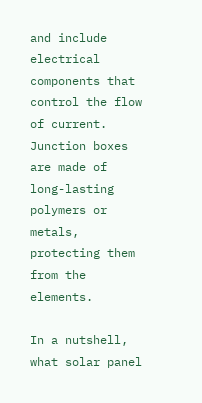and include electrical components that control the flow of current. Junction boxes are made of long-lasting polymers or metals, protecting them from the elements.

In a nutshell, what solar panel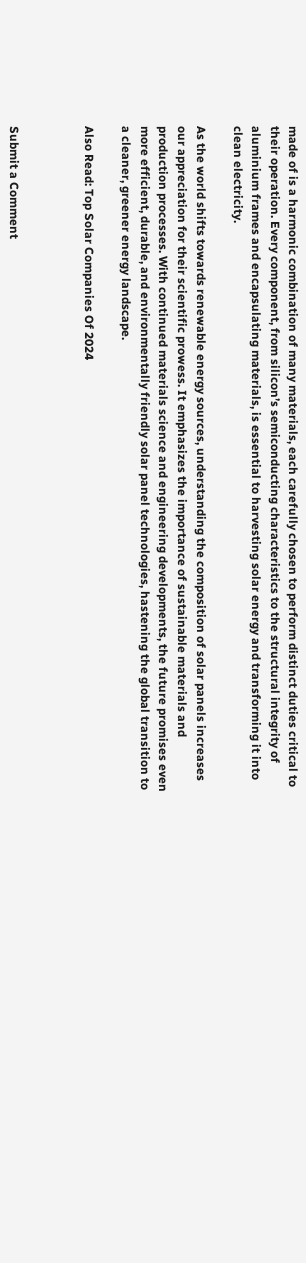made of is a harmonic combination of many materials, each carefully chosen to perform distinct duties critical to their operation. Every component, from silicon’s semiconducting characteristics to the structural integrity of aluminium frames and encapsulating materials, is essential to harvesting solar energy and transforming it into clean electricity.

As the world shifts towards renewable energy sources, understanding the composition of solar panels increases our appreciation for their scientific prowess. It emphasizes the importance of sustainable materials and production processes. With continued materials science and engineering developments, the future promises even more efficient, durable, and environmentally friendly solar panel technologies, hastening the global transition to a cleaner, greener energy landscape.

Also Read: Top Solar Companies Of 2024



Submit a Comment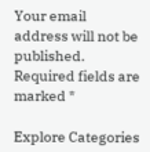Your email address will not be published. Required fields are marked *

Explore Categories